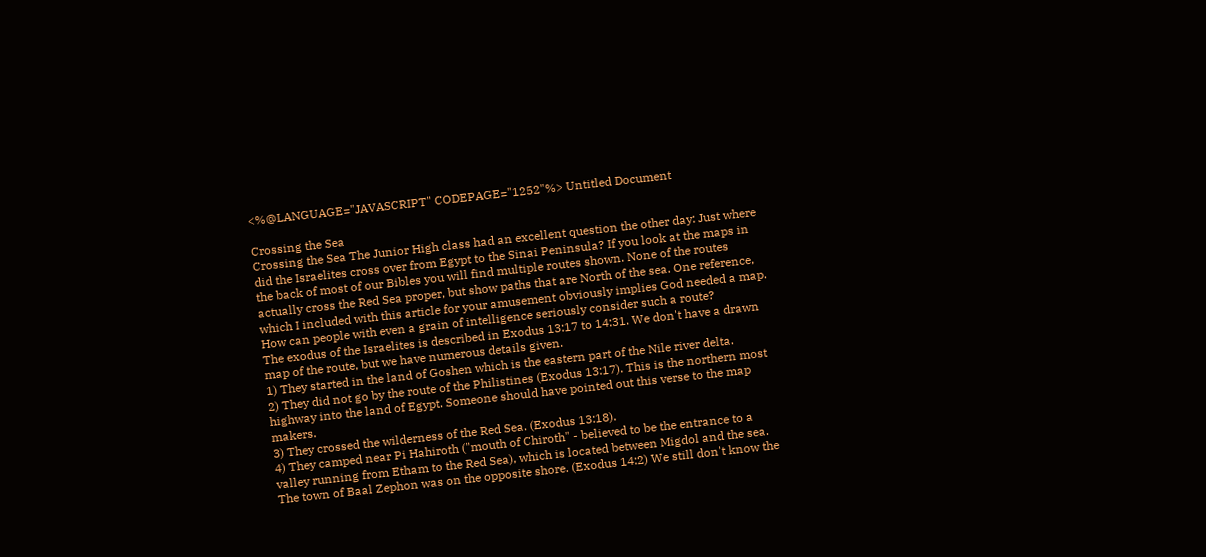<%@LANGUAGE="JAVASCRIPT" CODEPAGE="1252"%> Untitled Document

Crossing the Sea
Crossing the Sea The Junior High class had an excellent question the other day: Just where did the Israelites cross over from Egypt to the Sinai Peninsula? If you look at the maps in the back of most of our Bibles you will find multiple routes shown. None of the routes actually cross the Red Sea proper, but show paths that are North of the sea. One reference, which I included with this article for your amusement obviously implies God needed a map. How can people with even a grain of intelligence seriously consider such a route?
The exodus of the Israelites is described in Exodus 13:17 to 14:31. We don't have a drawn map of the route, but we have numerous details given.
1) They started in the land of Goshen which is the eastern part of the Nile river delta.
2) They did not go by the route of the Philistines (Exodus 13:17). This is the northern most highway into the land of Egypt. Someone should have pointed out this verse to the map makers.
3) They crossed the wilderness of the Red Sea. (Exodus 13:18).
4) They camped near Pi Hahiroth ("mouth of Chiroth" - believed to be the entrance to a valley running from Etham to the Red Sea), which is located between Migdol and the sea. The town of Baal Zephon was on the opposite shore. (Exodus 14:2) We still don't know the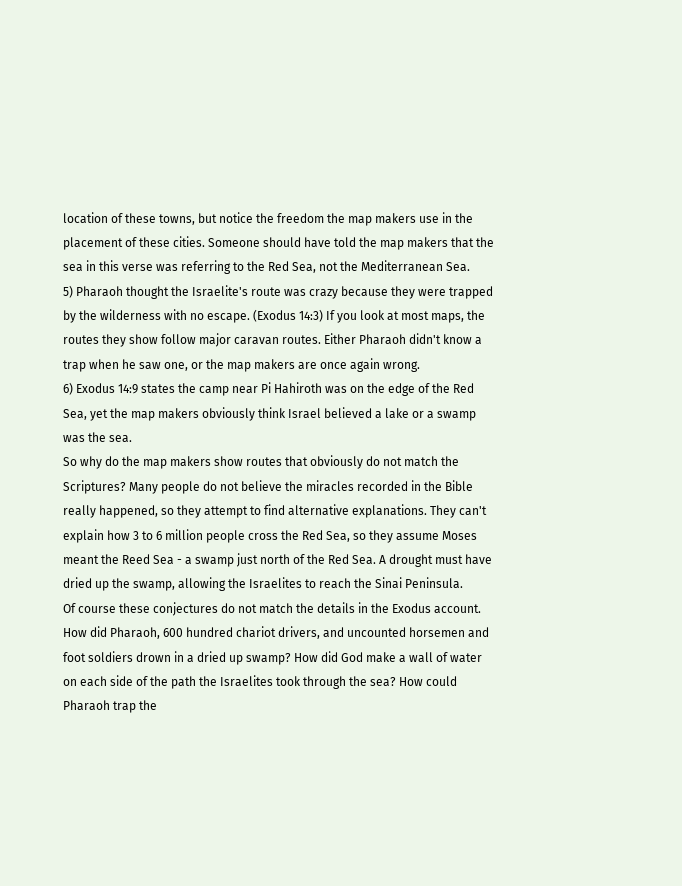location of these towns, but notice the freedom the map makers use in the placement of these cities. Someone should have told the map makers that the sea in this verse was referring to the Red Sea, not the Mediterranean Sea.
5) Pharaoh thought the Israelite's route was crazy because they were trapped by the wilderness with no escape. (Exodus 14:3) If you look at most maps, the routes they show follow major caravan routes. Either Pharaoh didn't know a trap when he saw one, or the map makers are once again wrong.
6) Exodus 14:9 states the camp near Pi Hahiroth was on the edge of the Red Sea, yet the map makers obviously think Israel believed a lake or a swamp was the sea.
So why do the map makers show routes that obviously do not match the Scriptures? Many people do not believe the miracles recorded in the Bible really happened, so they attempt to find alternative explanations. They can't explain how 3 to 6 million people cross the Red Sea, so they assume Moses meant the Reed Sea - a swamp just north of the Red Sea. A drought must have dried up the swamp, allowing the Israelites to reach the Sinai Peninsula.
Of course these conjectures do not match the details in the Exodus account. How did Pharaoh, 600 hundred chariot drivers, and uncounted horsemen and foot soldiers drown in a dried up swamp? How did God make a wall of water on each side of the path the Israelites took through the sea? How could Pharaoh trap the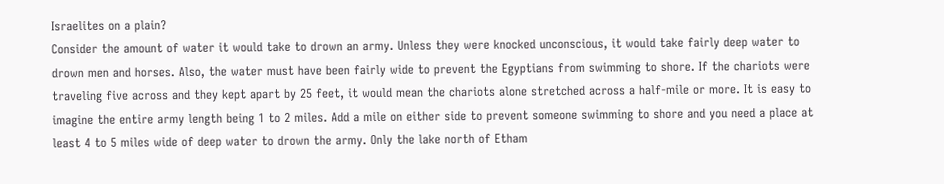Israelites on a plain?
Consider the amount of water it would take to drown an army. Unless they were knocked unconscious, it would take fairly deep water to drown men and horses. Also, the water must have been fairly wide to prevent the Egyptians from swimming to shore. If the chariots were traveling five across and they kept apart by 25 feet, it would mean the chariots alone stretched across a half-mile or more. It is easy to imagine the entire army length being 1 to 2 miles. Add a mile on either side to prevent someone swimming to shore and you need a place at least 4 to 5 miles wide of deep water to drown the army. Only the lake north of Etham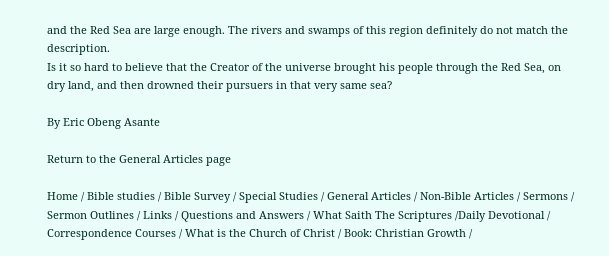and the Red Sea are large enough. The rivers and swamps of this region definitely do not match the description.
Is it so hard to believe that the Creator of the universe brought his people through the Red Sea, on dry land, and then drowned their pursuers in that very same sea?

By Eric Obeng Asante

Return to the General Articles page

Home / Bible studies / Bible Survey / Special Studies / General Articles / Non-Bible Articles / Sermons / Sermon Outlines / Links / Questions and Answers / What Saith The Scriptures /Daily Devotional / Correspondence Courses / What is the Church of Christ / Book: Christian Growth /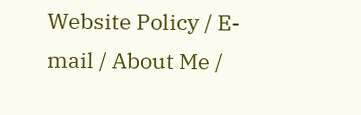Website Policy / E-mail / About Me /